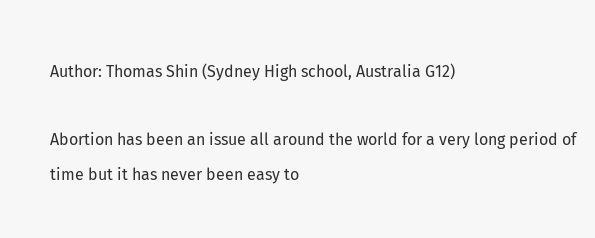Author: Thomas Shin (Sydney High school, Australia G12)

Abortion has been an issue all around the world for a very long period of time but it has never been easy to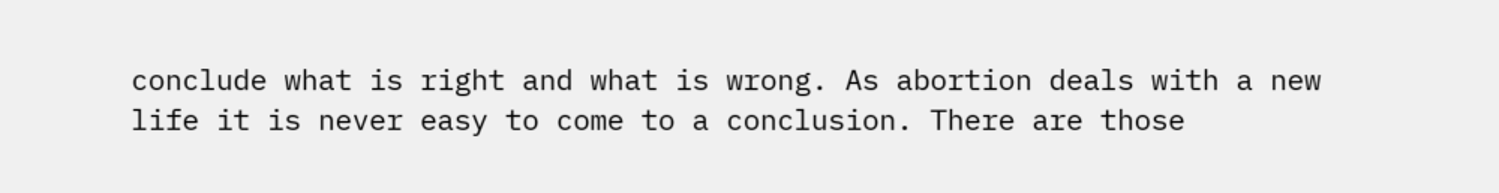conclude what is right and what is wrong. As abortion deals with a new life it is never easy to come to a conclusion. There are those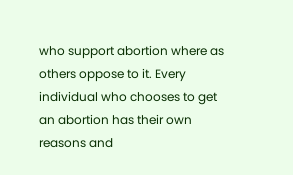who support abortion where as others oppose to it. Every individual who chooses to get an abortion has their own reasons and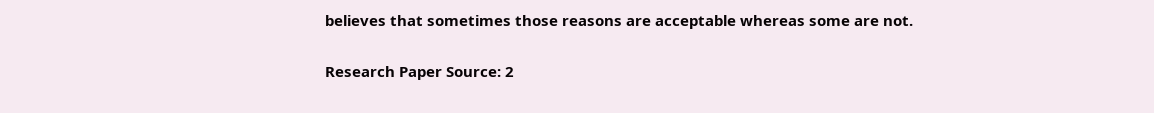believes that sometimes those reasons are acceptable whereas some are not.

Research Paper Source: 2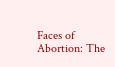Faces of Abortion: The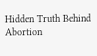Hidden Truth Behind Abortion